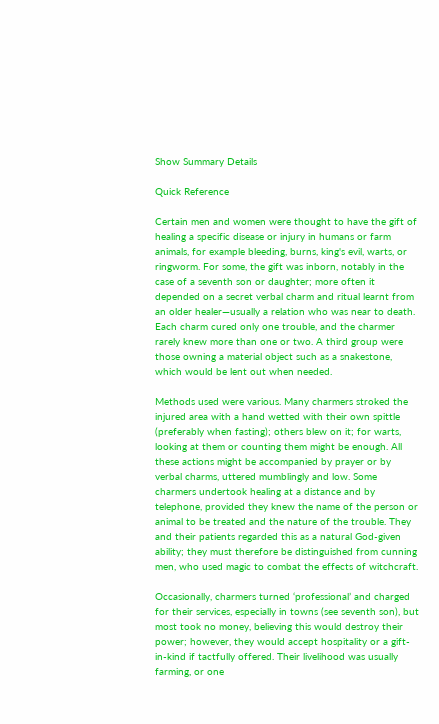Show Summary Details

Quick Reference

Certain men and women were thought to have the gift of healing a specific disease or injury in humans or farm animals, for example bleeding, burns, king's evil, warts, or ringworm. For some, the gift was inborn, notably in the case of a seventh son or daughter; more often it depended on a secret verbal charm and ritual learnt from an older healer—usually a relation who was near to death. Each charm cured only one trouble, and the charmer rarely knew more than one or two. A third group were those owning a material object such as a snakestone, which would be lent out when needed.

Methods used were various. Many charmers stroked the injured area with a hand wetted with their own spittle (preferably when fasting); others blew on it; for warts, looking at them or counting them might be enough. All these actions might be accompanied by prayer or by verbal charms, uttered mumblingly and low. Some charmers undertook healing at a distance and by telephone, provided they knew the name of the person or animal to be treated and the nature of the trouble. They and their patients regarded this as a natural God-given ability; they must therefore be distinguished from cunning men, who used magic to combat the effects of witchcraft.

Occasionally, charmers turned ‘professional’ and charged for their services, especially in towns (see seventh son), but most took no money, believing this would destroy their power; however, they would accept hospitality or a gift-in-kind if tactfully offered. Their livelihood was usually farming, or one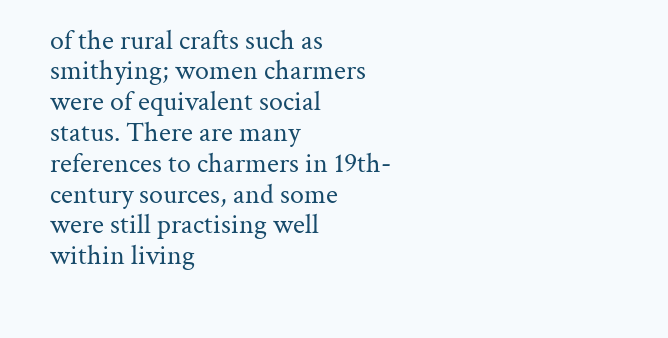of the rural crafts such as smithying; women charmers were of equivalent social status. There are many references to charmers in 19th-century sources, and some were still practising well within living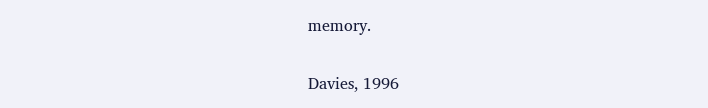memory.

Davies, 1996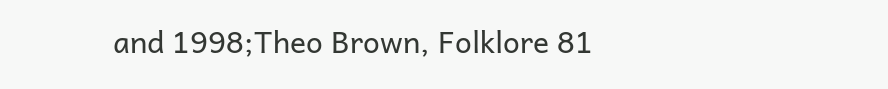and 1998;Theo Brown, Folklore 81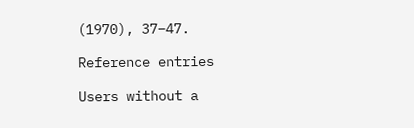(1970), 37–47.

Reference entries

Users without a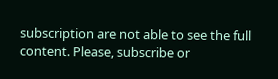subscription are not able to see the full content. Please, subscribe or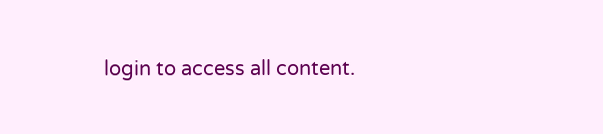login to access all content.